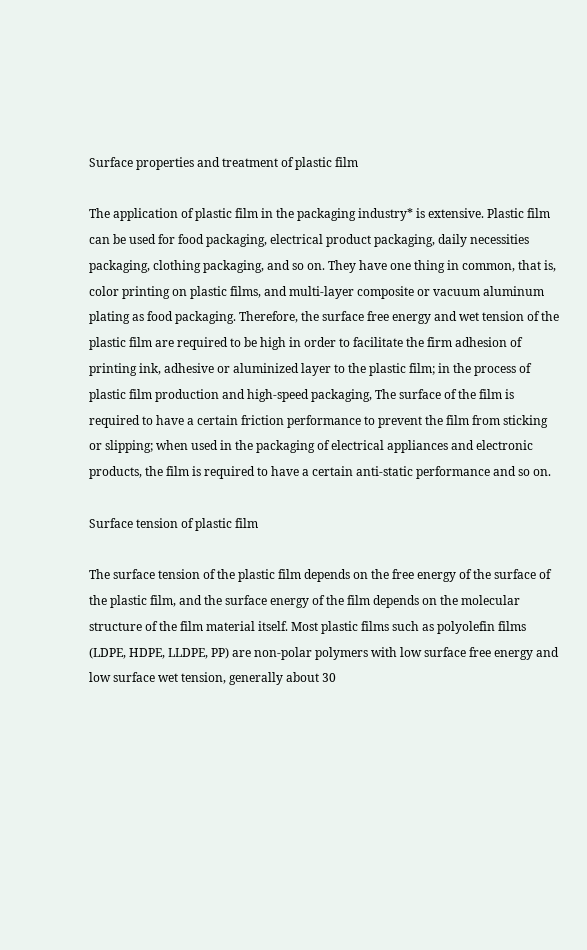Surface properties and treatment of plastic film

The application of plastic film in the packaging industry* is extensive. Plastic film can be used for food packaging, electrical product packaging, daily necessities packaging, clothing packaging, and so on. They have one thing in common, that is, color printing on plastic films, and multi-layer composite or vacuum aluminum plating as food packaging. Therefore, the surface free energy and wet tension of the plastic film are required to be high in order to facilitate the firm adhesion of printing ink, adhesive or aluminized layer to the plastic film; in the process of plastic film production and high-speed packaging, The surface of the film is required to have a certain friction performance to prevent the film from sticking or slipping; when used in the packaging of electrical appliances and electronic products, the film is required to have a certain anti-static performance and so on.

Surface tension of plastic film

The surface tension of the plastic film depends on the free energy of the surface of the plastic film, and the surface energy of the film depends on the molecular structure of the film material itself. Most plastic films such as polyolefin films (LDPE, HDPE, LLDPE, PP) are non-polar polymers with low surface free energy and low surface wet tension, generally about 30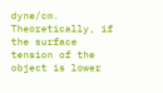dyne/cm. Theoretically, if the surface tension of the object is lower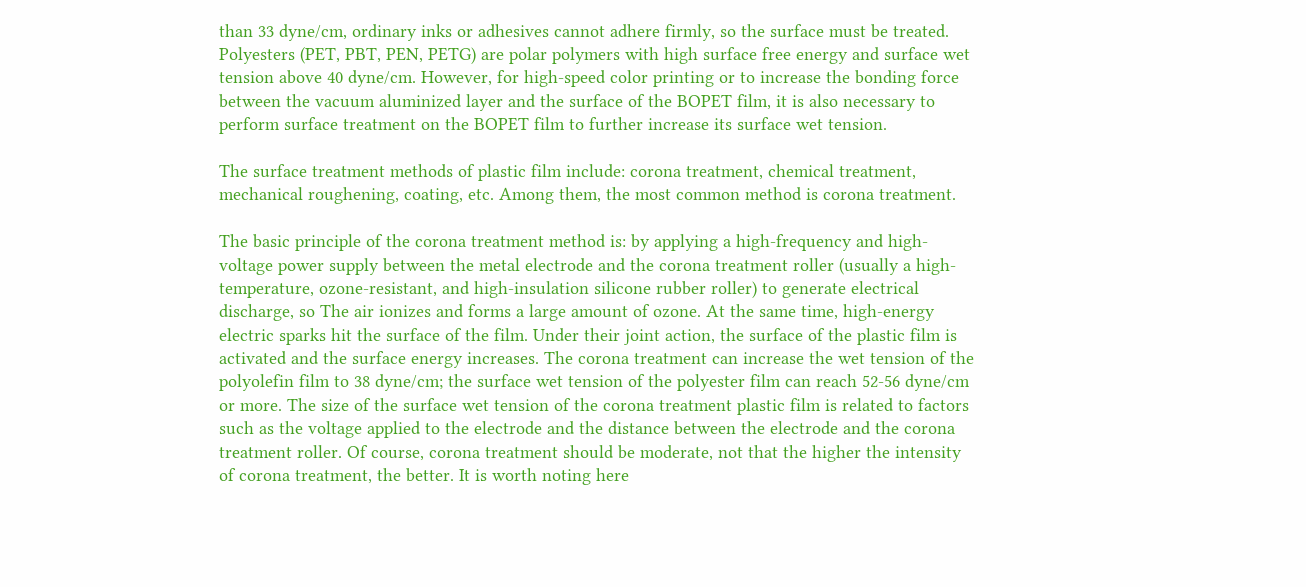than 33 dyne/cm, ordinary inks or adhesives cannot adhere firmly, so the surface must be treated. Polyesters (PET, PBT, PEN, PETG) are polar polymers with high surface free energy and surface wet tension above 40 dyne/cm. However, for high-speed color printing or to increase the bonding force between the vacuum aluminized layer and the surface of the BOPET film, it is also necessary to perform surface treatment on the BOPET film to further increase its surface wet tension.

The surface treatment methods of plastic film include: corona treatment, chemical treatment, mechanical roughening, coating, etc. Among them, the most common method is corona treatment.

The basic principle of the corona treatment method is: by applying a high-frequency and high-voltage power supply between the metal electrode and the corona treatment roller (usually a high-temperature, ozone-resistant, and high-insulation silicone rubber roller) to generate electrical discharge, so The air ionizes and forms a large amount of ozone. At the same time, high-energy electric sparks hit the surface of the film. Under their joint action, the surface of the plastic film is activated and the surface energy increases. The corona treatment can increase the wet tension of the polyolefin film to 38 dyne/cm; the surface wet tension of the polyester film can reach 52-56 dyne/cm or more. The size of the surface wet tension of the corona treatment plastic film is related to factors such as the voltage applied to the electrode and the distance between the electrode and the corona treatment roller. Of course, corona treatment should be moderate, not that the higher the intensity of corona treatment, the better. It is worth noting here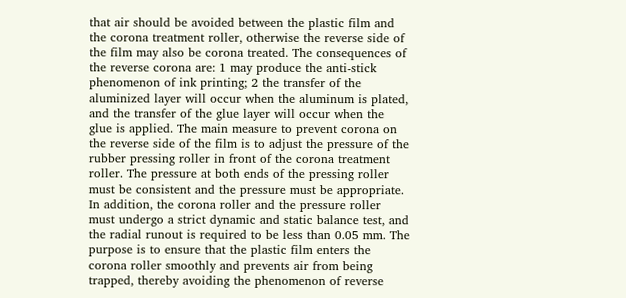that air should be avoided between the plastic film and the corona treatment roller, otherwise the reverse side of the film may also be corona treated. The consequences of the reverse corona are: 1 may produce the anti-stick phenomenon of ink printing; 2 the transfer of the aluminized layer will occur when the aluminum is plated, and the transfer of the glue layer will occur when the glue is applied. The main measure to prevent corona on the reverse side of the film is to adjust the pressure of the rubber pressing roller in front of the corona treatment roller. The pressure at both ends of the pressing roller must be consistent and the pressure must be appropriate. In addition, the corona roller and the pressure roller must undergo a strict dynamic and static balance test, and the radial runout is required to be less than 0.05 mm. The purpose is to ensure that the plastic film enters the corona roller smoothly and prevents air from being trapped, thereby avoiding the phenomenon of reverse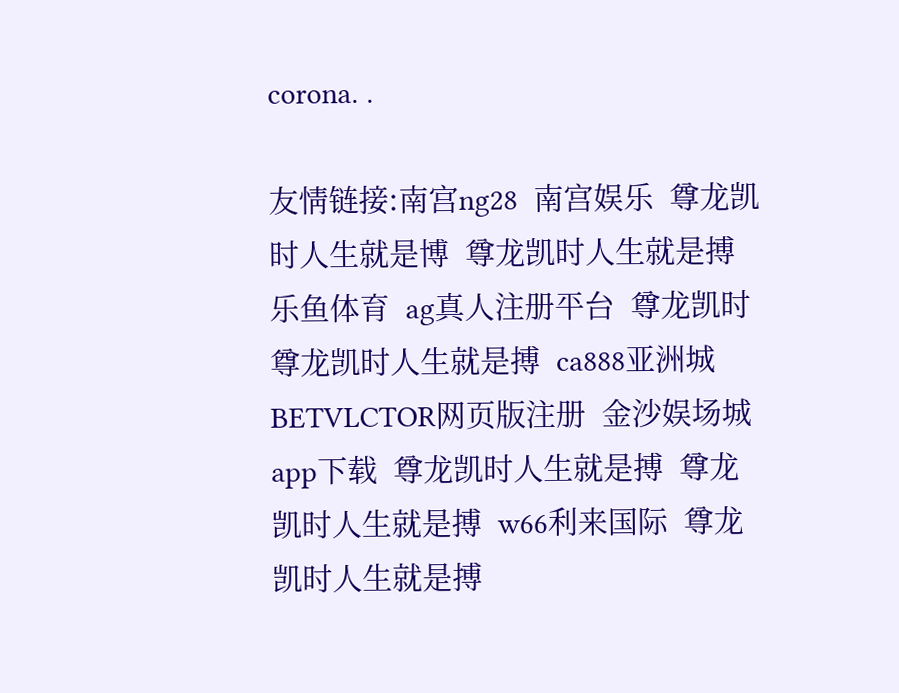corona. .

友情链接:南宫ng28  南宫娱乐  尊龙凯时人生就是博  尊龙凯时人生就是搏  乐鱼体育  ag真人注册平台  尊龙凯时  尊龙凯时人生就是搏  ca888亚洲城  BETVLCTOR网页版注册  金沙娱场城app下载  尊龙凯时人生就是搏  尊龙凯时人生就是搏  w66利来国际  尊龙凯时人生就是搏